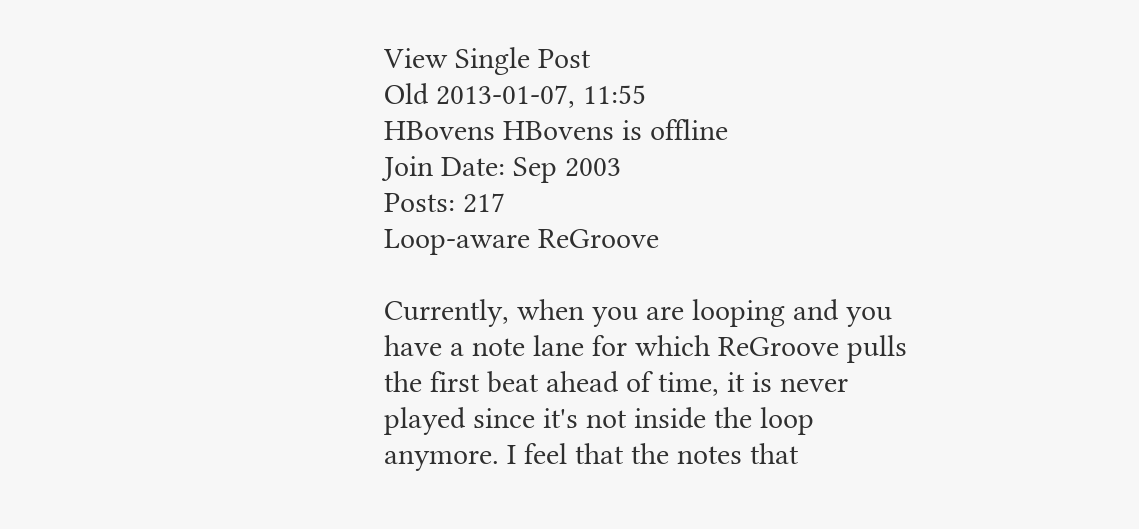View Single Post
Old 2013-01-07, 11:55
HBovens HBovens is offline
Join Date: Sep 2003
Posts: 217
Loop-aware ReGroove

Currently, when you are looping and you have a note lane for which ReGroove pulls the first beat ahead of time, it is never played since it's not inside the loop anymore. I feel that the notes that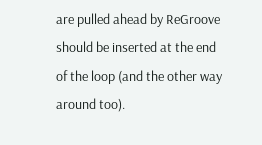are pulled ahead by ReGroove should be inserted at the end of the loop (and the other way around too).